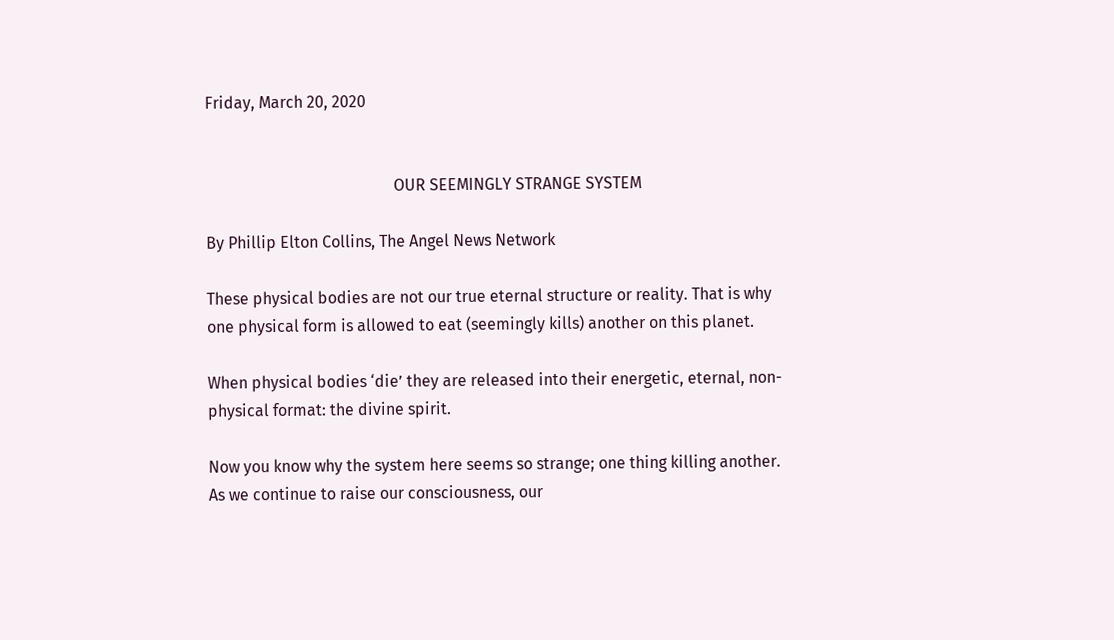Friday, March 20, 2020


                                               OUR SEEMINGLY STRANGE SYSTEM

By Phillip Elton Collins, The Angel News Network

These physical bodies are not our true eternal structure or reality. That is why one physical form is allowed to eat (seemingly kills) another on this planet.

When physical bodies ‘die’ they are released into their energetic, eternal, non-physical format: the divine spirit.

Now you know why the system here seems so strange; one thing killing another.  As we continue to raise our consciousness, our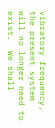vibratory frequency, the present system will no longer need to exist.  We shall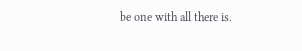be one with all there is.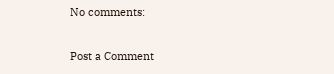No comments:

Post a Comment